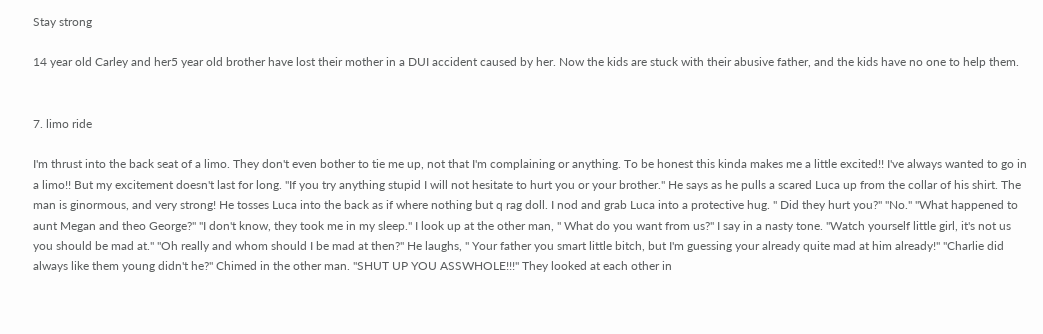Stay strong

14 year old Carley and her5 year old brother have lost their mother in a DUI accident caused by her. Now the kids are stuck with their abusive father, and the kids have no one to help them.


7. limo ride

I'm thrust into the back seat of a limo. They don't even bother to tie me up, not that I'm complaining or anything. To be honest this kinda makes me a little excited!! I've always wanted to go in a limo!! But my excitement doesn't last for long. "If you try anything stupid I will not hesitate to hurt you or your brother." He says as he pulls a scared Luca up from the collar of his shirt. The man is ginormous, and very strong! He tosses Luca into the back as if where nothing but q rag doll. I nod and grab Luca into a protective hug. " Did they hurt you?" "No." "What happened to aunt Megan and theo George?" "I don't know, they took me in my sleep." I look up at the other man, " What do you want from us?" I say in a nasty tone. "Watch yourself little girl, it's not us you should be mad at." "Oh really and whom should I be mad at then?" He laughs, " Your father you smart little bitch, but I'm guessing your already quite mad at him already!" "Charlie did always like them young didn't he?" Chimed in the other man. "SHUT UP YOU ASSWHOLE!!!" They looked at each other in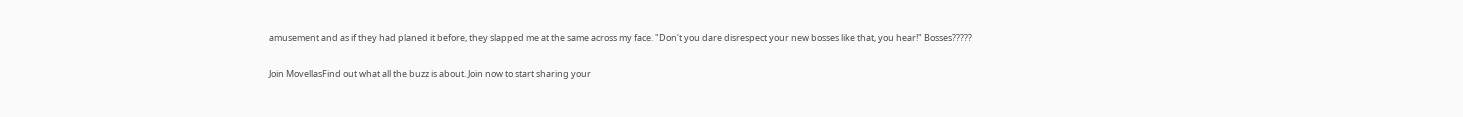amusement and as if they had planed it before, they slapped me at the same across my face. "Don't you dare disrespect your new bosses like that, you hear!" Bosses?????

Join MovellasFind out what all the buzz is about. Join now to start sharing your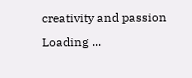creativity and passion
Loading ...